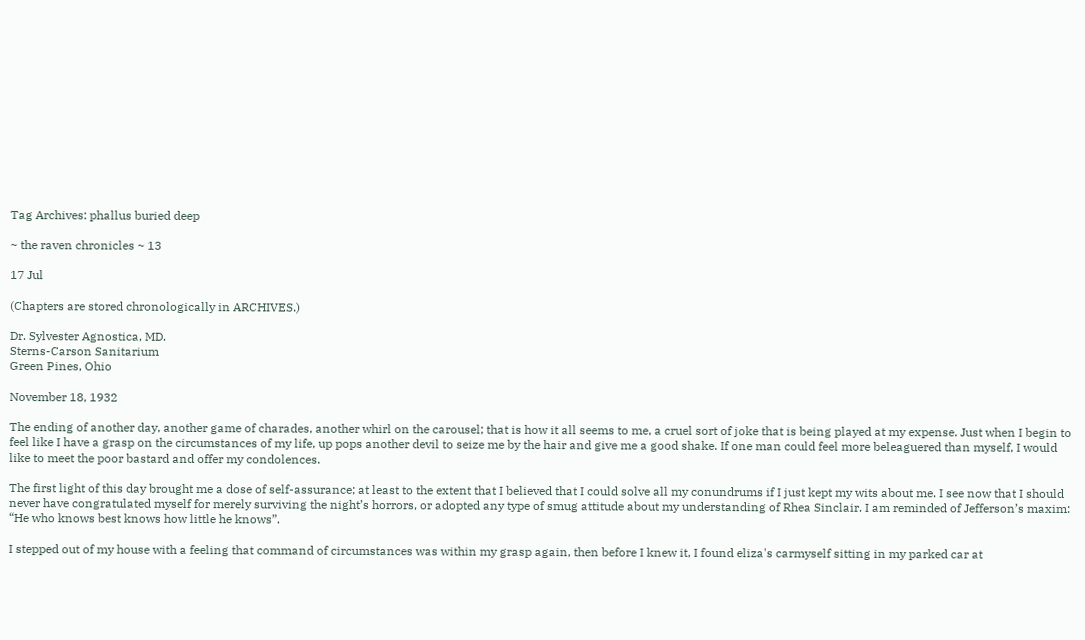Tag Archives: phallus buried deep

~ the raven chronicles ~ 13

17 Jul

(Chapters are stored chronologically in ARCHIVES.)

Dr. Sylvester Agnostica, MD.
Sterns-Carson Sanitarium
Green Pines, Ohio

November 18, 1932

The ending of another day, another game of charades, another whirl on the carousel; that is how it all seems to me, a cruel sort of joke that is being played at my expense. Just when I begin to feel like I have a grasp on the circumstances of my life, up pops another devil to seize me by the hair and give me a good shake. If one man could feel more beleaguered than myself, I would like to meet the poor bastard and offer my condolences.

The first light of this day brought me a dose of self-assurance; at least to the extent that I believed that I could solve all my conundrums if I just kept my wits about me. I see now that I should never have congratulated myself for merely surviving the night’s horrors, or adopted any type of smug attitude about my understanding of Rhea Sinclair. I am reminded of Jefferson’s maxim: “He who knows best knows how little he knows”.

I stepped out of my house with a feeling that command of circumstances was within my grasp again, then before I knew it, I found eliza's carmyself sitting in my parked car at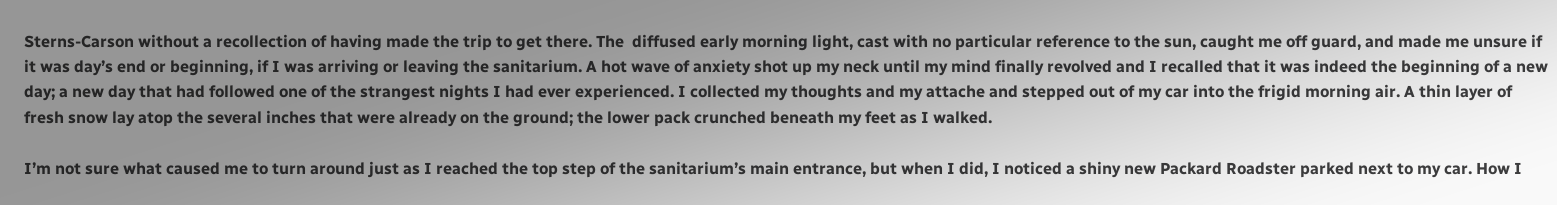Sterns-Carson without a recollection of having made the trip to get there. The  diffused early morning light, cast with no particular reference to the sun, caught me off guard, and made me unsure if it was day’s end or beginning, if I was arriving or leaving the sanitarium. A hot wave of anxiety shot up my neck until my mind finally revolved and I recalled that it was indeed the beginning of a new day; a new day that had followed one of the strangest nights I had ever experienced. I collected my thoughts and my attache and stepped out of my car into the frigid morning air. A thin layer of fresh snow lay atop the several inches that were already on the ground; the lower pack crunched beneath my feet as I walked.

I’m not sure what caused me to turn around just as I reached the top step of the sanitarium’s main entrance, but when I did, I noticed a shiny new Packard Roadster parked next to my car. How I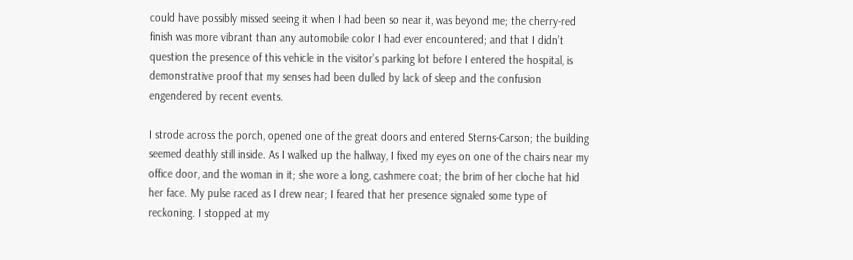could have possibly missed seeing it when I had been so near it, was beyond me; the cherry-red finish was more vibrant than any automobile color I had ever encountered; and that I didn’t question the presence of this vehicle in the visitor’s parking lot before I entered the hospital, is demonstrative proof that my senses had been dulled by lack of sleep and the confusion engendered by recent events.

I strode across the porch, opened one of the great doors and entered Sterns-Carson; the building seemed deathly still inside. As I walked up the hallway, I fixed my eyes on one of the chairs near my office door, and the woman in it; she wore a long, cashmere coat; the brim of her cloche hat hid her face. My pulse raced as I drew near; I feared that her presence signaled some type of reckoning. I stopped at my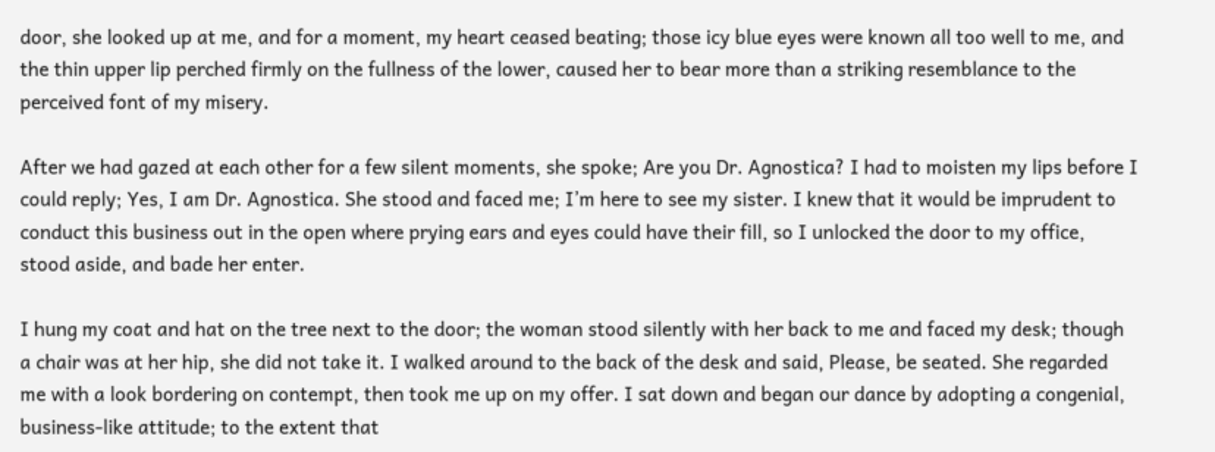door, she looked up at me, and for a moment, my heart ceased beating; those icy blue eyes were known all too well to me, and the thin upper lip perched firmly on the fullness of the lower, caused her to bear more than a striking resemblance to the perceived font of my misery.

After we had gazed at each other for a few silent moments, she spoke; Are you Dr. Agnostica? I had to moisten my lips before I could reply; Yes, I am Dr. Agnostica. She stood and faced me; I’m here to see my sister. I knew that it would be imprudent to conduct this business out in the open where prying ears and eyes could have their fill, so I unlocked the door to my office, stood aside, and bade her enter.

I hung my coat and hat on the tree next to the door; the woman stood silently with her back to me and faced my desk; though a chair was at her hip, she did not take it. I walked around to the back of the desk and said, Please, be seated. She regarded me with a look bordering on contempt, then took me up on my offer. I sat down and began our dance by adopting a congenial, business-like attitude; to the extent that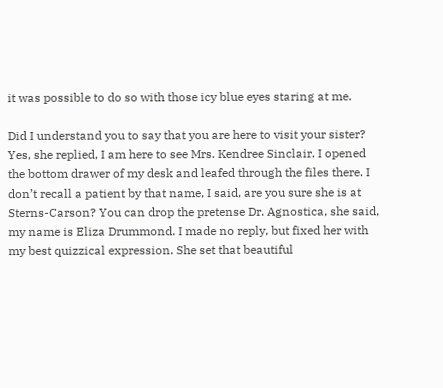it was possible to do so with those icy blue eyes staring at me.

Did I understand you to say that you are here to visit your sister? Yes, she replied, I am here to see Mrs. Kendree Sinclair. I opened the bottom drawer of my desk and leafed through the files there. I don’t recall a patient by that name, I said, are you sure she is at Sterns-Carson? You can drop the pretense Dr. Agnostica, she said, my name is Eliza Drummond. I made no reply, but fixed her with my best quizzical expression. She set that beautiful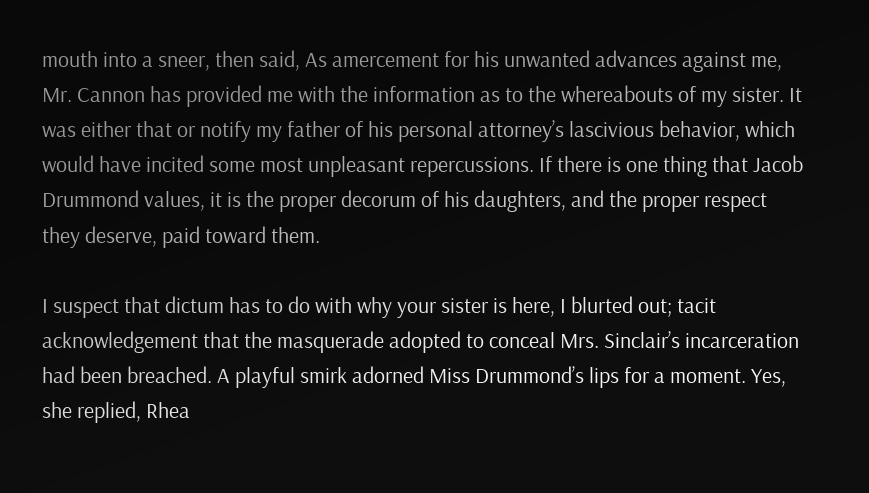mouth into a sneer, then said, As amercement for his unwanted advances against me, Mr. Cannon has provided me with the information as to the whereabouts of my sister. It was either that or notify my father of his personal attorney’s lascivious behavior, which would have incited some most unpleasant repercussions. If there is one thing that Jacob Drummond values, it is the proper decorum of his daughters, and the proper respect they deserve, paid toward them.

I suspect that dictum has to do with why your sister is here, I blurted out; tacit acknowledgement that the masquerade adopted to conceal Mrs. Sinclair’s incarceration had been breached. A playful smirk adorned Miss Drummond’s lips for a moment. Yes, she replied, Rhea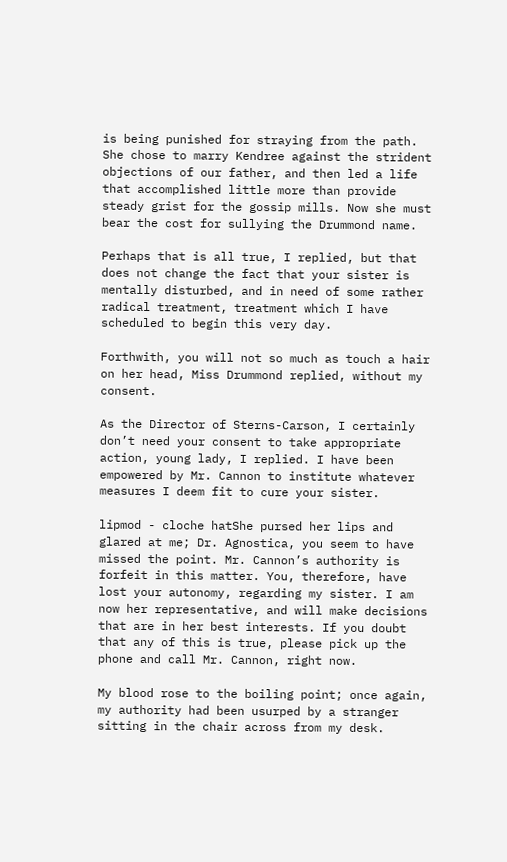is being punished for straying from the path. She chose to marry Kendree against the strident objections of our father, and then led a life that accomplished little more than provide steady grist for the gossip mills. Now she must bear the cost for sullying the Drummond name.

Perhaps that is all true, I replied, but that does not change the fact that your sister is mentally disturbed, and in need of some rather radical treatment, treatment which I have scheduled to begin this very day.

Forthwith, you will not so much as touch a hair on her head, Miss Drummond replied, without my consent.

As the Director of Sterns-Carson, I certainly don’t need your consent to take appropriate action, young lady, I replied. I have been empowered by Mr. Cannon to institute whatever measures I deem fit to cure your sister.

lipmod - cloche hatShe pursed her lips and glared at me; Dr. Agnostica, you seem to have missed the point. Mr. Cannon’s authority is forfeit in this matter. You, therefore, have lost your autonomy, regarding my sister. I am now her representative, and will make decisions that are in her best interests. If you doubt that any of this is true, please pick up the phone and call Mr. Cannon, right now.

My blood rose to the boiling point; once again, my authority had been usurped by a stranger sitting in the chair across from my desk.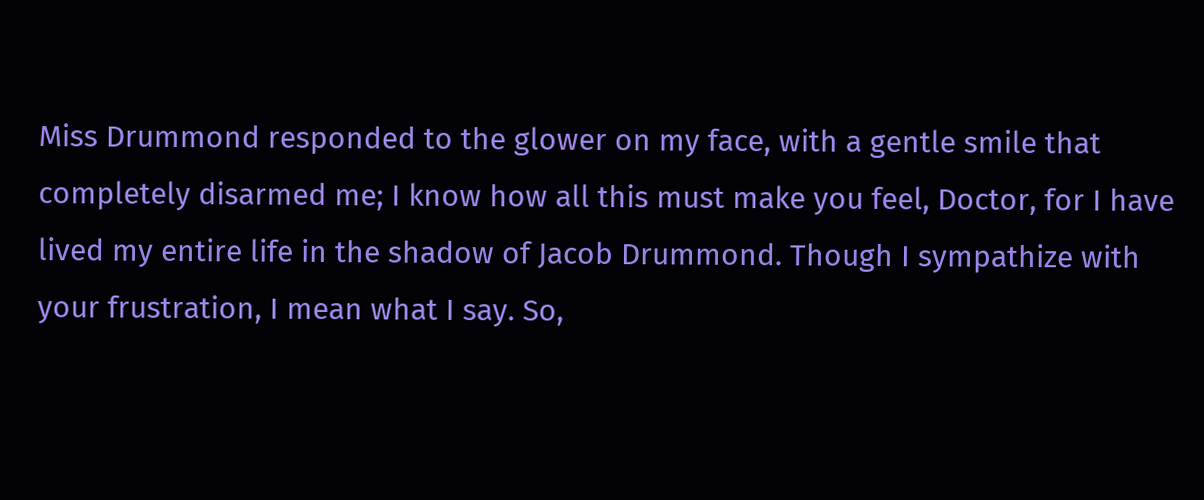Miss Drummond responded to the glower on my face, with a gentle smile that completely disarmed me; I know how all this must make you feel, Doctor, for I have lived my entire life in the shadow of Jacob Drummond. Though I sympathize with your frustration, I mean what I say. So,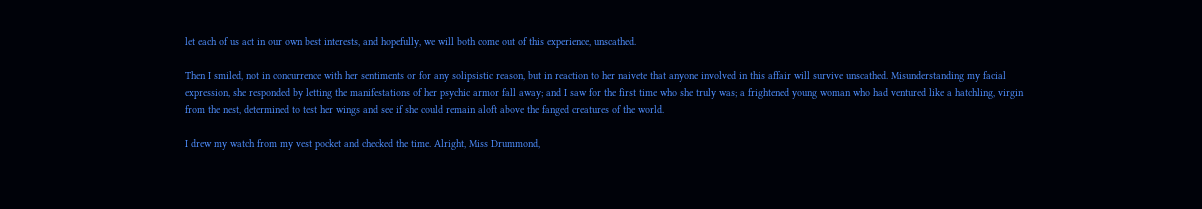let each of us act in our own best interests, and hopefully, we will both come out of this experience, unscathed.

Then I smiled, not in concurrence with her sentiments or for any solipsistic reason, but in reaction to her naivete that anyone involved in this affair will survive unscathed. Misunderstanding my facial expression, she responded by letting the manifestations of her psychic armor fall away; and I saw for the first time who she truly was; a frightened young woman who had ventured like a hatchling, virgin from the nest, determined to test her wings and see if she could remain aloft above the fanged creatures of the world.

I drew my watch from my vest pocket and checked the time. Alright, Miss Drummond,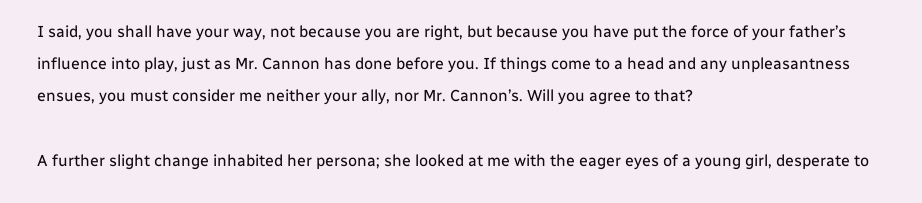I said, you shall have your way, not because you are right, but because you have put the force of your father’s influence into play, just as Mr. Cannon has done before you. If things come to a head and any unpleasantness ensues, you must consider me neither your ally, nor Mr. Cannon’s. Will you agree to that?

A further slight change inhabited her persona; she looked at me with the eager eyes of a young girl, desperate to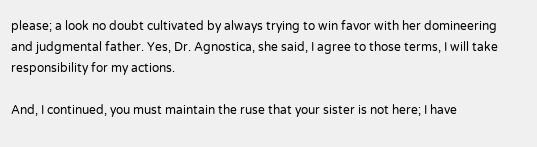please; a look no doubt cultivated by always trying to win favor with her domineering and judgmental father. Yes, Dr. Agnostica, she said, I agree to those terms, I will take responsibility for my actions.

And, I continued, you must maintain the ruse that your sister is not here; I have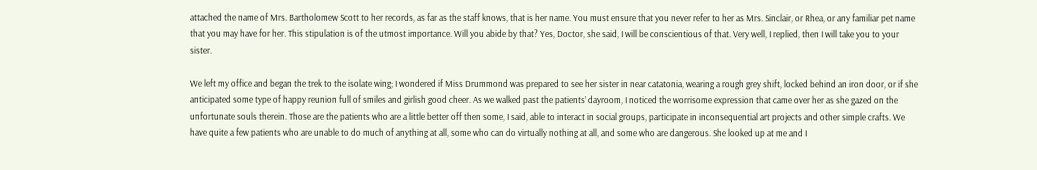attached the name of Mrs. Bartholomew Scott to her records, as far as the staff knows, that is her name. You must ensure that you never refer to her as Mrs. Sinclair, or Rhea, or any familiar pet name that you may have for her. This stipulation is of the utmost importance. Will you abide by that? Yes, Doctor, she said, I will be conscientious of that. Very well, I replied, then I will take you to your sister.

We left my office and began the trek to the isolate wing; I wondered if Miss Drummond was prepared to see her sister in near catatonia, wearing a rough grey shift, locked behind an iron door, or if she anticipated some type of happy reunion full of smiles and girlish good cheer. As we walked past the patients’ dayroom, I noticed the worrisome expression that came over her as she gazed on the unfortunate souls therein. Those are the patients who are a little better off then some, I said, able to interact in social groups, participate in inconsequential art projects and other simple crafts. We have quite a few patients who are unable to do much of anything at all, some who can do virtually nothing at all, and some who are dangerous. She looked up at me and I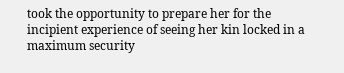took the opportunity to prepare her for the incipient experience of seeing her kin locked in a maximum security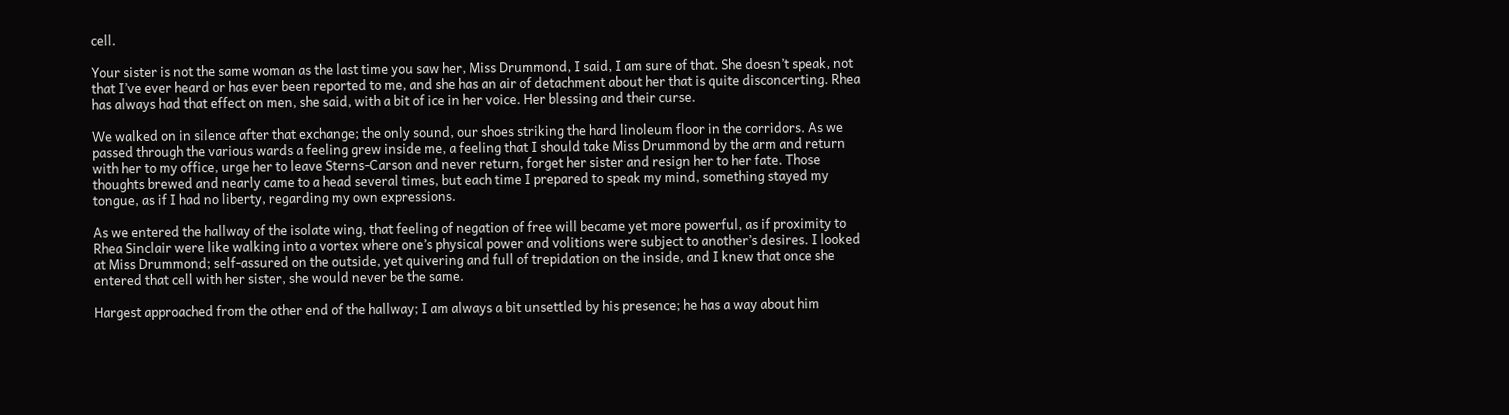cell.

Your sister is not the same woman as the last time you saw her, Miss Drummond, I said, I am sure of that. She doesn’t speak, not that I’ve ever heard or has ever been reported to me, and she has an air of detachment about her that is quite disconcerting. Rhea has always had that effect on men, she said, with a bit of ice in her voice. Her blessing and their curse.

We walked on in silence after that exchange; the only sound, our shoes striking the hard linoleum floor in the corridors. As we passed through the various wards a feeling grew inside me, a feeling that I should take Miss Drummond by the arm and return with her to my office, urge her to leave Sterns-Carson and never return, forget her sister and resign her to her fate. Those thoughts brewed and nearly came to a head several times, but each time I prepared to speak my mind, something stayed my tongue, as if I had no liberty, regarding my own expressions.

As we entered the hallway of the isolate wing, that feeling of negation of free will became yet more powerful, as if proximity to Rhea Sinclair were like walking into a vortex where one’s physical power and volitions were subject to another’s desires. I looked at Miss Drummond; self-assured on the outside, yet quivering and full of trepidation on the inside, and I knew that once she entered that cell with her sister, she would never be the same.

Hargest approached from the other end of the hallway; I am always a bit unsettled by his presence; he has a way about him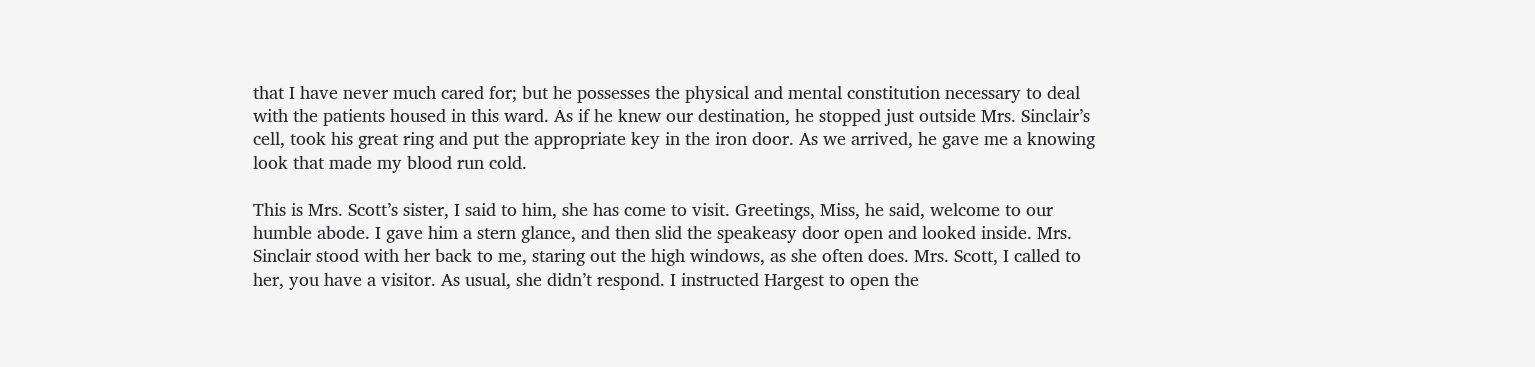that I have never much cared for; but he possesses the physical and mental constitution necessary to deal with the patients housed in this ward. As if he knew our destination, he stopped just outside Mrs. Sinclair’s cell, took his great ring and put the appropriate key in the iron door. As we arrived, he gave me a knowing look that made my blood run cold.

This is Mrs. Scott’s sister, I said to him, she has come to visit. Greetings, Miss, he said, welcome to our humble abode. I gave him a stern glance, and then slid the speakeasy door open and looked inside. Mrs. Sinclair stood with her back to me, staring out the high windows, as she often does. Mrs. Scott, I called to her, you have a visitor. As usual, she didn’t respond. I instructed Hargest to open the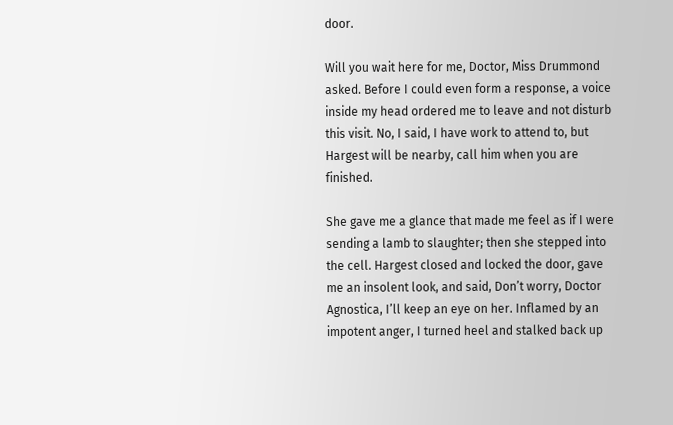door.

Will you wait here for me, Doctor, Miss Drummond asked. Before I could even form a response, a voice inside my head ordered me to leave and not disturb this visit. No, I said, I have work to attend to, but Hargest will be nearby, call him when you are finished.

She gave me a glance that made me feel as if I were sending a lamb to slaughter; then she stepped into the cell. Hargest closed and locked the door, gave me an insolent look, and said, Don’t worry, Doctor Agnostica, I’ll keep an eye on her. Inflamed by an impotent anger, I turned heel and stalked back up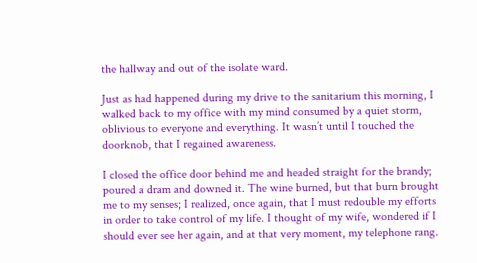the hallway and out of the isolate ward.

Just as had happened during my drive to the sanitarium this morning, I walked back to my office with my mind consumed by a quiet storm, oblivious to everyone and everything. It wasn’t until I touched the doorknob, that I regained awareness.

I closed the office door behind me and headed straight for the brandy; poured a dram and downed it. The wine burned, but that burn brought me to my senses; I realized, once again, that I must redouble my efforts in order to take control of my life. I thought of my wife, wondered if I should ever see her again, and at that very moment, my telephone rang.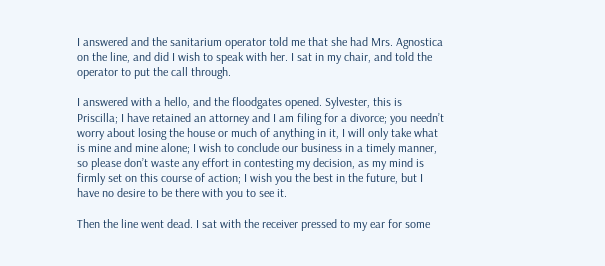I answered and the sanitarium operator told me that she had Mrs. Agnostica on the line, and did I wish to speak with her. I sat in my chair, and told the operator to put the call through.

I answered with a hello, and the floodgates opened. Sylvester, this is Priscilla; I have retained an attorney and I am filing for a divorce; you needn’t worry about losing the house or much of anything in it, I will only take what is mine and mine alone; I wish to conclude our business in a timely manner, so please don’t waste any effort in contesting my decision, as my mind is firmly set on this course of action; I wish you the best in the future, but I have no desire to be there with you to see it.

Then the line went dead. I sat with the receiver pressed to my ear for some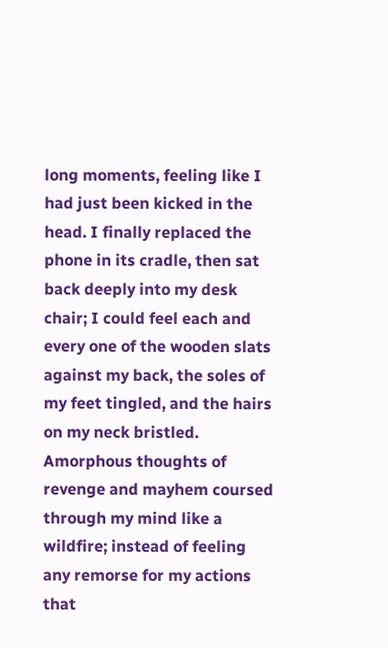long moments, feeling like I had just been kicked in the head. I finally replaced the phone in its cradle, then sat back deeply into my desk chair; I could feel each and every one of the wooden slats against my back, the soles of my feet tingled, and the hairs on my neck bristled. Amorphous thoughts of revenge and mayhem coursed through my mind like a wildfire; instead of feeling any remorse for my actions that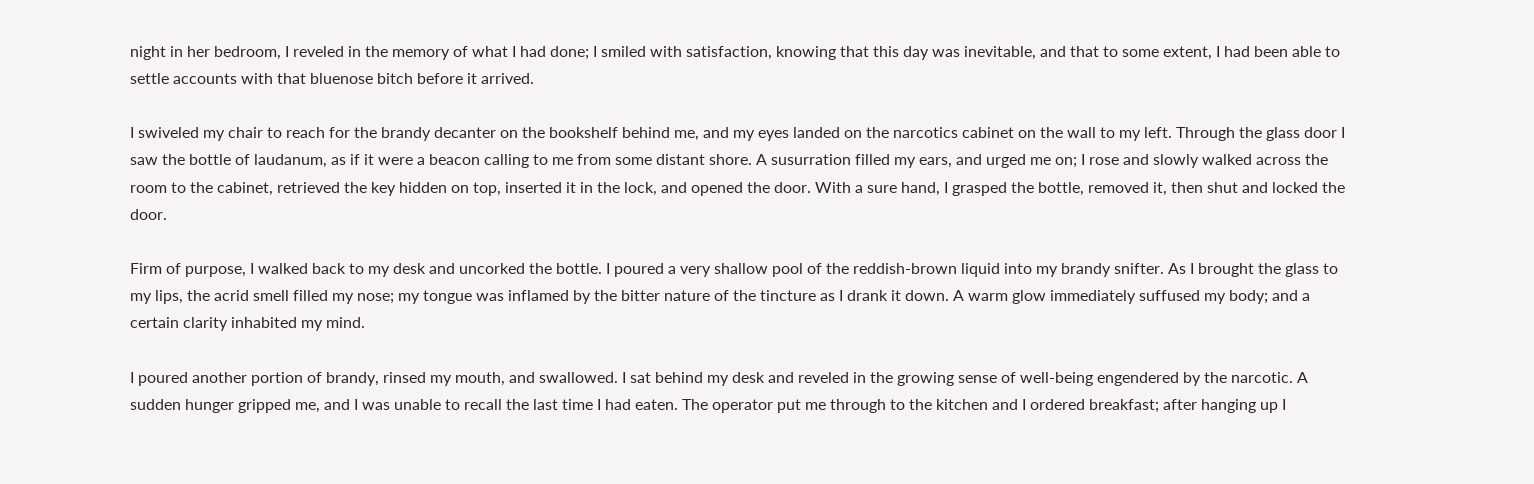night in her bedroom, I reveled in the memory of what I had done; I smiled with satisfaction, knowing that this day was inevitable, and that to some extent, I had been able to settle accounts with that bluenose bitch before it arrived.

I swiveled my chair to reach for the brandy decanter on the bookshelf behind me, and my eyes landed on the narcotics cabinet on the wall to my left. Through the glass door I saw the bottle of laudanum, as if it were a beacon calling to me from some distant shore. A susurration filled my ears, and urged me on; I rose and slowly walked across the room to the cabinet, retrieved the key hidden on top, inserted it in the lock, and opened the door. With a sure hand, I grasped the bottle, removed it, then shut and locked the door.

Firm of purpose, I walked back to my desk and uncorked the bottle. I poured a very shallow pool of the reddish-brown liquid into my brandy snifter. As I brought the glass to my lips, the acrid smell filled my nose; my tongue was inflamed by the bitter nature of the tincture as I drank it down. A warm glow immediately suffused my body; and a certain clarity inhabited my mind.

I poured another portion of brandy, rinsed my mouth, and swallowed. I sat behind my desk and reveled in the growing sense of well-being engendered by the narcotic. A sudden hunger gripped me, and I was unable to recall the last time I had eaten. The operator put me through to the kitchen and I ordered breakfast; after hanging up I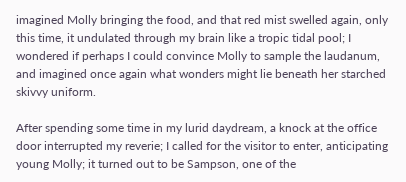imagined Molly bringing the food, and that red mist swelled again, only this time, it undulated through my brain like a tropic tidal pool; I wondered if perhaps I could convince Molly to sample the laudanum, and imagined once again what wonders might lie beneath her starched skivvy uniform.

After spending some time in my lurid daydream, a knock at the office door interrupted my reverie; I called for the visitor to enter, anticipating young Molly; it turned out to be Sampson, one of the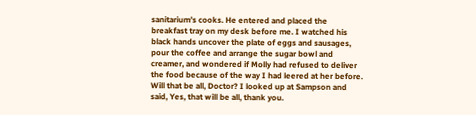sanitarium’s cooks. He entered and placed the breakfast tray on my desk before me. I watched his black hands uncover the plate of eggs and sausages, pour the coffee and arrange the sugar bowl and creamer, and wondered if Molly had refused to deliver the food because of the way I had leered at her before. Will that be all, Doctor? I looked up at Sampson and said, Yes, that will be all, thank you.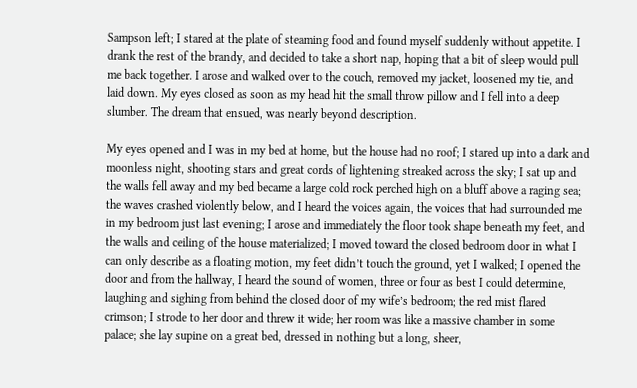Sampson left; I stared at the plate of steaming food and found myself suddenly without appetite. I drank the rest of the brandy, and decided to take a short nap, hoping that a bit of sleep would pull me back together. I arose and walked over to the couch, removed my jacket, loosened my tie, and laid down. My eyes closed as soon as my head hit the small throw pillow and I fell into a deep slumber. The dream that ensued, was nearly beyond description.

My eyes opened and I was in my bed at home, but the house had no roof; I stared up into a dark and moonless night, shooting stars and great cords of lightening streaked across the sky; I sat up and the walls fell away and my bed became a large cold rock perched high on a bluff above a raging sea; the waves crashed violently below, and I heard the voices again, the voices that had surrounded me in my bedroom just last evening; I arose and immediately the floor took shape beneath my feet, and the walls and ceiling of the house materialized; I moved toward the closed bedroom door in what I can only describe as a floating motion, my feet didn’t touch the ground, yet I walked; I opened the door and from the hallway, I heard the sound of women, three or four as best I could determine, laughing and sighing from behind the closed door of my wife’s bedroom; the red mist flared crimson; I strode to her door and threw it wide; her room was like a massive chamber in some palace; she lay supine on a great bed, dressed in nothing but a long, sheer,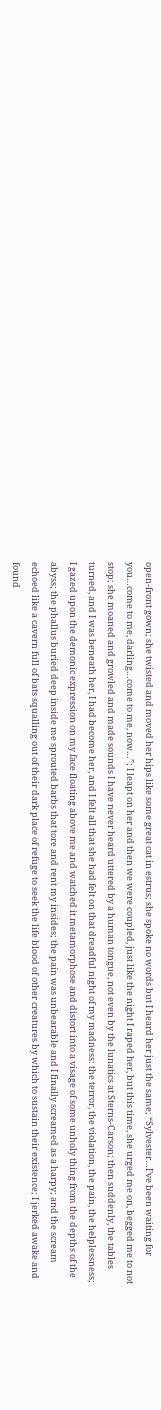open-front gown; she twisted and moved her hips like some great cat in estrus; she spoke no words but I heard her just the same; “Sylvester…I’ve been waiting for you…come to me, darling…come to me, now…”; I leapt on her and then we were coupled, just like the night I raped her, but this time, she urged me on, begged me to not stop; she moaned and growled and made sounds I have never heard uttered by a human tongue, not even by the lunatics at Sterns-Carson; then suddenly, the tables turned, and I was beneath her, I had become her, and I felt all that she had felt on that dreadful night of my madness: the terror, the violation, the pain, the helplessness; I gazed upon the demonic expression on my face floating above me and watched it metamorphose and distort into a visage of some unholy thing from the depths of the abyss; the phallus buried deep inside me sprouted barbs that tore and rent my insides; the pain was unbearable and I finally screamed as a harpy; and the scream echoed like a cavern full of bats squalling out of their dark place of refuge to seek the life blood of other creatures by which to sustain their existence; I jerked awake and found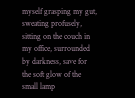myself grasping my gut, sweating profusely, sitting on the couch in my office, surrounded by darkness, save for the soft glow of the small lamp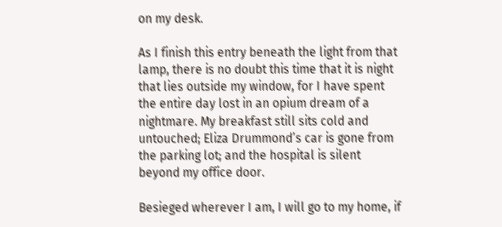on my desk.

As I finish this entry beneath the light from that lamp, there is no doubt this time that it is night that lies outside my window, for I have spent the entire day lost in an opium dream of a nightmare. My breakfast still sits cold and untouched; Eliza Drummond’s car is gone from the parking lot; and the hospital is silent beyond my office door.

Besieged wherever I am, I will go to my home, if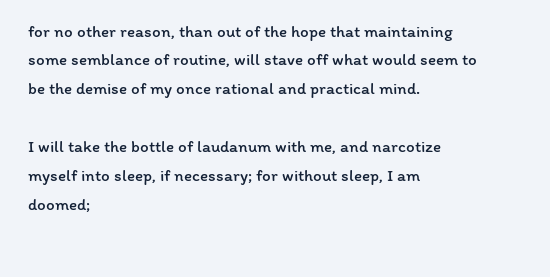for no other reason, than out of the hope that maintaining some semblance of routine, will stave off what would seem to be the demise of my once rational and practical mind.

I will take the bottle of laudanum with me, and narcotize myself into sleep, if necessary; for without sleep, I am doomed;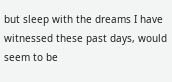but sleep with the dreams I have witnessed these past days, would seem to be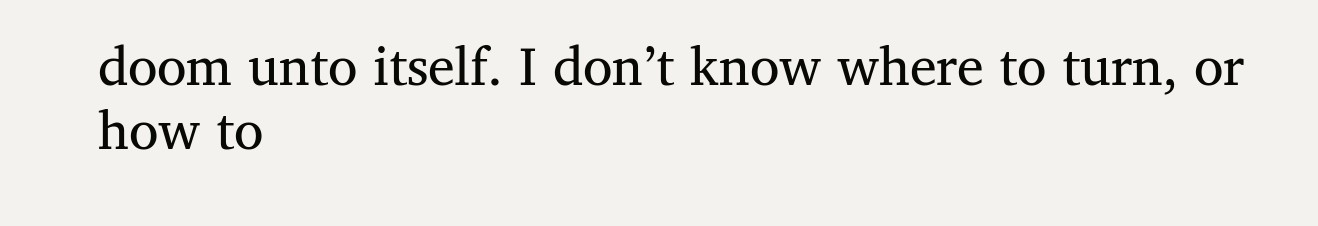doom unto itself. I don’t know where to turn, or how to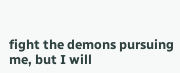fight the demons pursuing me, but I will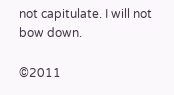not capitulate. I will not bow down.

©2011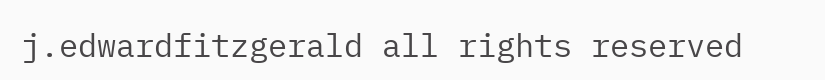j.edwardfitzgerald all rights reserved